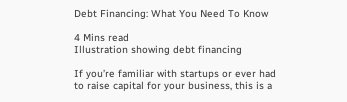Debt Financing: What You Need To Know

4 Mins read
Illustration showing debt financing

If you’re familiar with startups or ever had to raise capital for your business, this is a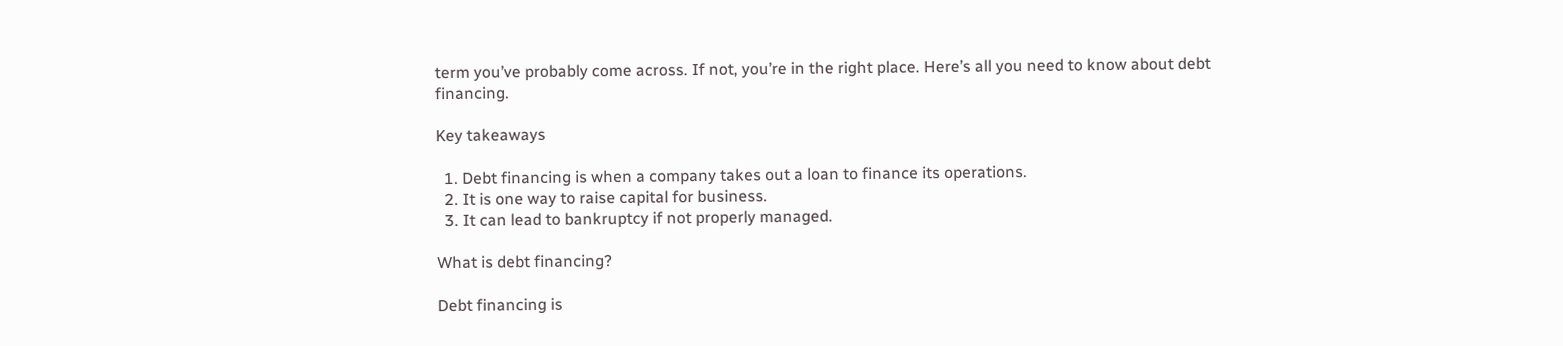term you’ve probably come across. If not, you’re in the right place. Here’s all you need to know about debt financing.

Key takeaways

  1. Debt financing is when a company takes out a loan to finance its operations.
  2. It is one way to raise capital for business.
  3. It can lead to bankruptcy if not properly managed.

What is debt financing?

Debt financing is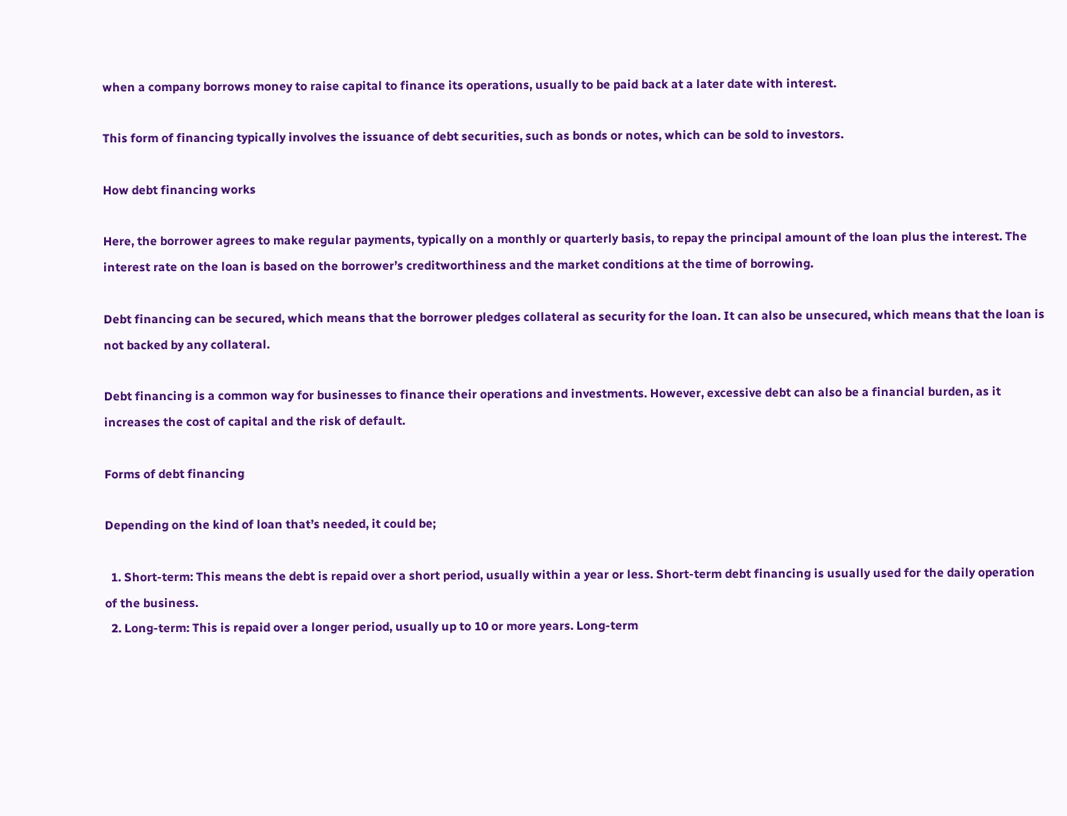when a company borrows money to raise capital to finance its operations, usually to be paid back at a later date with interest.

This form of financing typically involves the issuance of debt securities, such as bonds or notes, which can be sold to investors.

How debt financing works

Here, the borrower agrees to make regular payments, typically on a monthly or quarterly basis, to repay the principal amount of the loan plus the interest. The interest rate on the loan is based on the borrower’s creditworthiness and the market conditions at the time of borrowing.

Debt financing can be secured, which means that the borrower pledges collateral as security for the loan. It can also be unsecured, which means that the loan is not backed by any collateral.

Debt financing is a common way for businesses to finance their operations and investments. However, excessive debt can also be a financial burden, as it increases the cost of capital and the risk of default.

Forms of debt financing

Depending on the kind of loan that’s needed, it could be;

  1. Short-term: This means the debt is repaid over a short period, usually within a year or less. Short-term debt financing is usually used for the daily operation of the business.
  2. Long-term: This is repaid over a longer period, usually up to 10 or more years. Long-term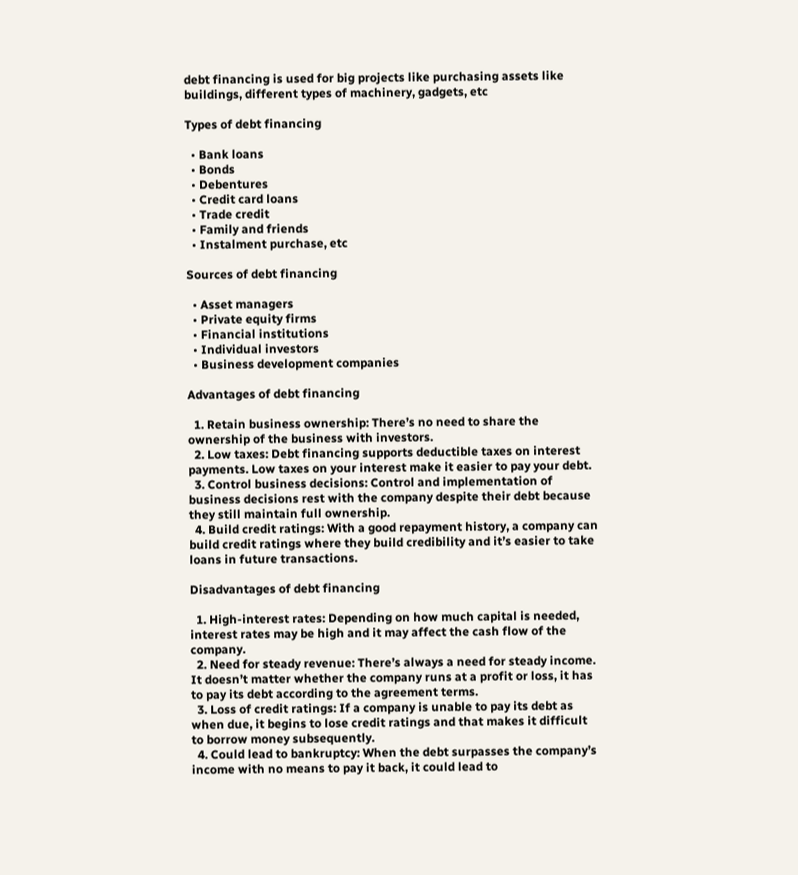debt financing is used for big projects like purchasing assets like buildings, different types of machinery, gadgets, etc

Types of debt financing

  • Bank loans
  • Bonds
  • Debentures
  • Credit card loans
  • Trade credit
  • Family and friends
  • Instalment purchase, etc

Sources of debt financing

  • Asset managers
  • Private equity firms
  • Financial institutions
  • Individual investors
  • Business development companies

Advantages of debt financing

  1. Retain business ownership: There’s no need to share the ownership of the business with investors.
  2. Low taxes: Debt financing supports deductible taxes on interest payments. Low taxes on your interest make it easier to pay your debt.
  3. Control business decisions: Control and implementation of business decisions rest with the company despite their debt because they still maintain full ownership.
  4. Build credit ratings: With a good repayment history, a company can build credit ratings where they build credibility and it’s easier to take loans in future transactions.

Disadvantages of debt financing

  1. High-interest rates: Depending on how much capital is needed, interest rates may be high and it may affect the cash flow of the company.
  2. Need for steady revenue: There’s always a need for steady income. It doesn’t matter whether the company runs at a profit or loss, it has to pay its debt according to the agreement terms.
  3. Loss of credit ratings: If a company is unable to pay its debt as when due, it begins to lose credit ratings and that makes it difficult to borrow money subsequently.
  4. Could lead to bankruptcy: When the debt surpasses the company’s income with no means to pay it back, it could lead to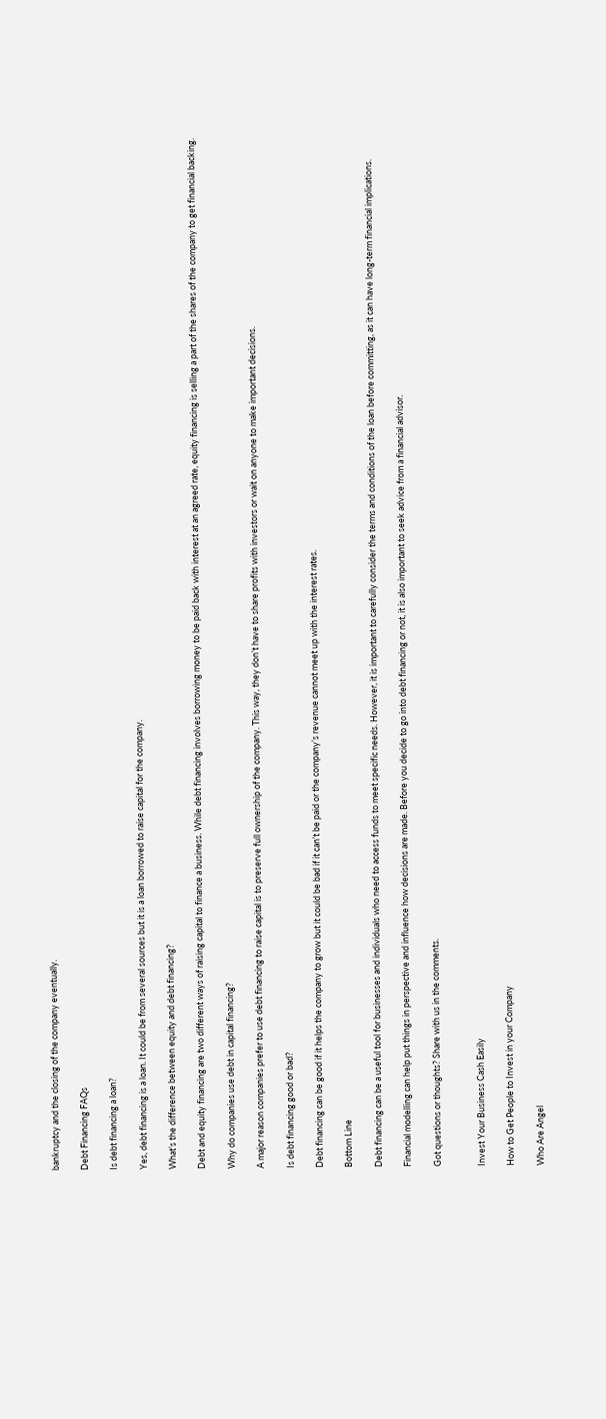bankruptcy and the closing of the company eventually.

Debt Financing FAQs

Is debt financing a loan?

Yes, debt financing is a loan. It could be from several sources but it is a loan borrowed to raise capital for the company.

What’s the difference between equity and debt financing?

Debt and equity financing are two different ways of raising capital to finance a business. While debt financing involves borrowing money to be paid back with interest at an agreed rate, equity financing is selling a part of the shares of the company to get financial backing.

Why do companies use debt in capital financing?

A major reason companies prefer to use debt financing to raise capital is to preserve full ownership of the company. This way, they don’t have to share profits with investors or wait on anyone to make important decisions.

Is debt financing good or bad?

Debt financing can be good if it helps the company to grow but it could be bad if it can’t be paid or the company’s revenue cannot meet up with the interest rates.

Bottom Line

Debt financing can be a useful tool for businesses and individuals who need to access funds to meet specific needs. However, it is important to carefully consider the terms and conditions of the loan before committing, as it can have long-term financial implications.

Financial modelling can help put things in perspective and influence how decisions are made. Before you decide to go into debt financing or not, it is also important to seek advice from a financial advisor.

Got questions or thoughts? Share with us in the comments.


Invest Your Business Cash Easily

How to Get People to Invest in your Company

Who Are Angel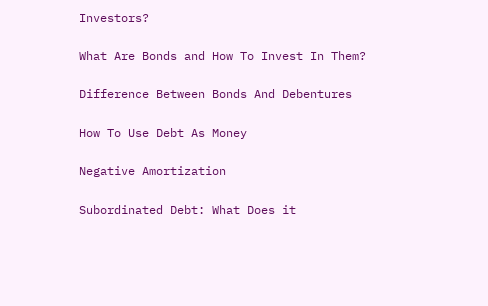Investors?

What Are Bonds and How To Invest In Them?

Difference Between Bonds And Debentures

How To Use Debt As Money

Negative Amortization

Subordinated Debt: What Does it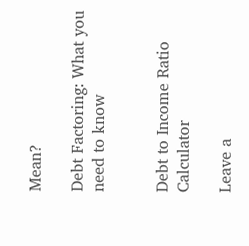Mean?

Debt Factoring: What you need to know


Debt to Income Ratio Calculator

Leave a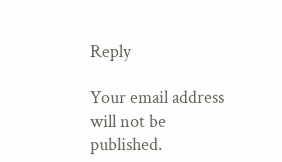Reply

Your email address will not be published.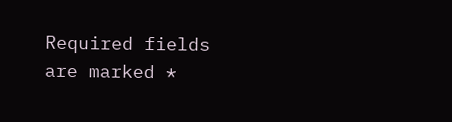Required fields are marked *